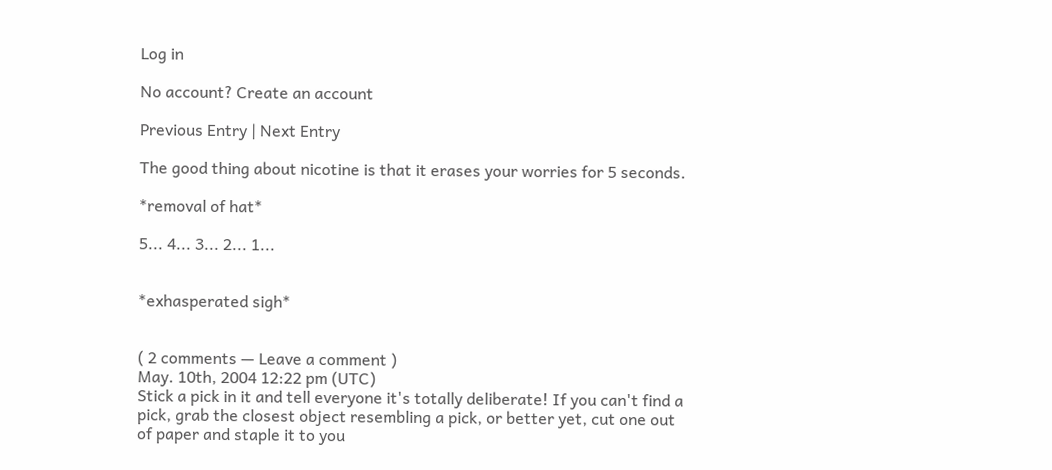Log in

No account? Create an account

Previous Entry | Next Entry

The good thing about nicotine is that it erases your worries for 5 seconds.

*removal of hat*

5... 4... 3... 2... 1...


*exhasperated sigh*


( 2 comments — Leave a comment )
May. 10th, 2004 12:22 pm (UTC)
Stick a pick in it and tell everyone it's totally deliberate! If you can't find a pick, grab the closest object resembling a pick, or better yet, cut one out of paper and staple it to you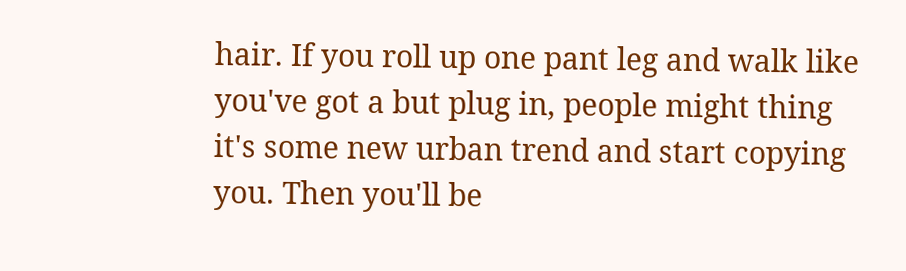hair. If you roll up one pant leg and walk like you've got a but plug in, people might thing it's some new urban trend and start copying you. Then you'll be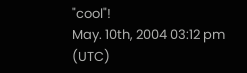"cool"!
May. 10th, 2004 03:12 pm (UTC)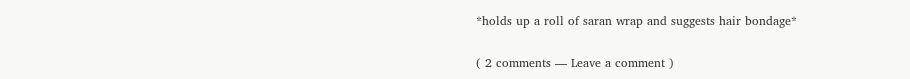*holds up a roll of saran wrap and suggests hair bondage*

( 2 comments — Leave a comment )